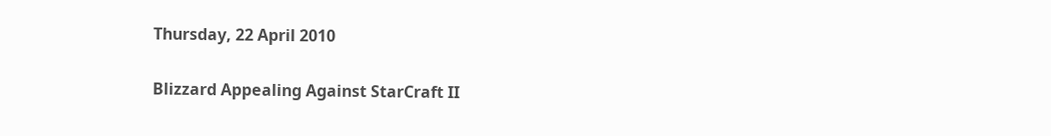Thursday, 22 April 2010

Blizzard Appealing Against StarCraft II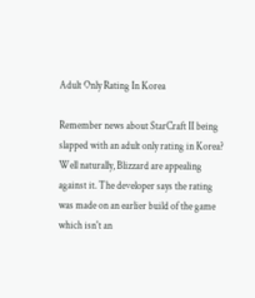Adult Only Rating In Korea

Remember news about StarCraft II being slapped with an adult only rating in Korea? Well naturally, Blizzard are appealing against it. The developer says the rating was made on an earlier build of the game which isn't an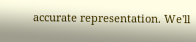accurate representation. We'll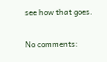see how that goes.

No comments: